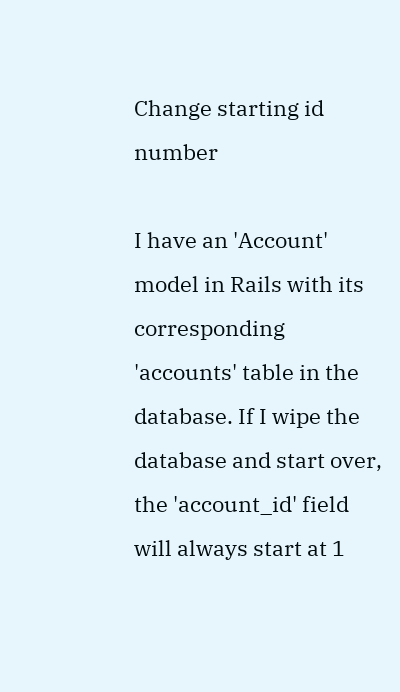Change starting id number

I have an 'Account' model in Rails with its corresponding 'accounts' table in the database. If I wipe the database and start over, the 'account_id' field will always start at 1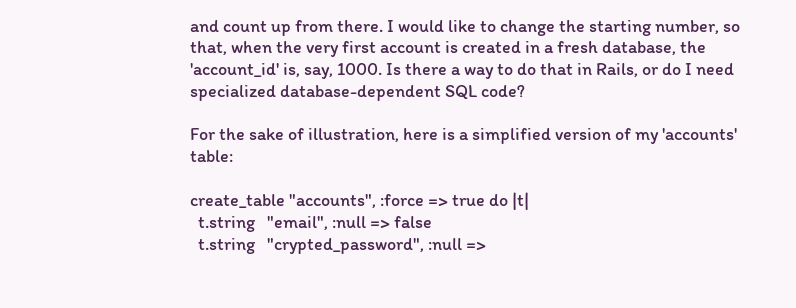and count up from there. I would like to change the starting number, so that, when the very first account is created in a fresh database, the 'account_id' is, say, 1000. Is there a way to do that in Rails, or do I need specialized database-dependent SQL code?

For the sake of illustration, here is a simplified version of my 'accounts' table:

create_table "accounts", :force => true do |t|
  t.string   "email", :null => false
  t.string   "crypted_password", :null =>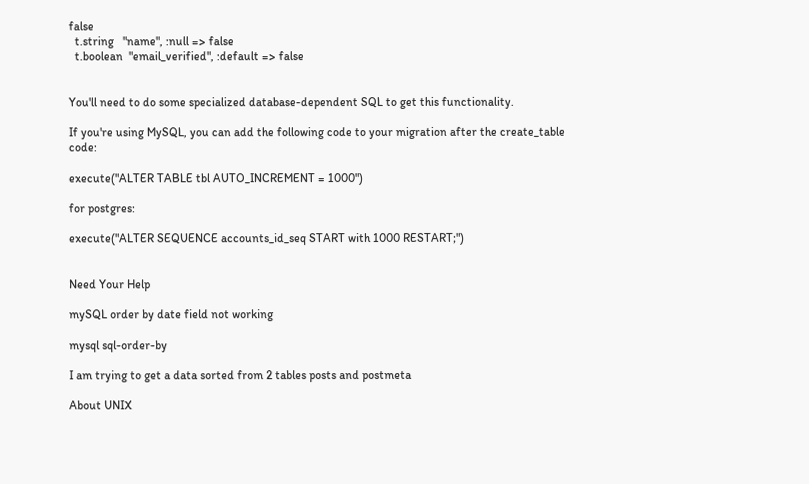false
  t.string   "name", :null => false
  t.boolean  "email_verified", :default => false


You'll need to do some specialized database-dependent SQL to get this functionality.

If you're using MySQL, you can add the following code to your migration after the create_table code:

execute("ALTER TABLE tbl AUTO_INCREMENT = 1000")

for postgres:

execute("ALTER SEQUENCE accounts_id_seq START with 1000 RESTART;")


Need Your Help

mySQL order by date field not working

mysql sql-order-by

I am trying to get a data sorted from 2 tables posts and postmeta

About UNIX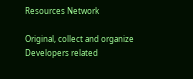Resources Network

Original, collect and organize Developers related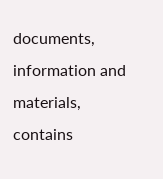documents, information and materials, contains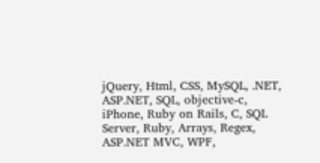jQuery, Html, CSS, MySQL, .NET, ASP.NET, SQL, objective-c, iPhone, Ruby on Rails, C, SQL Server, Ruby, Arrays, Regex, ASP.NET MVC, WPF,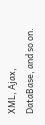XML, Ajax, DataBase, and so on.